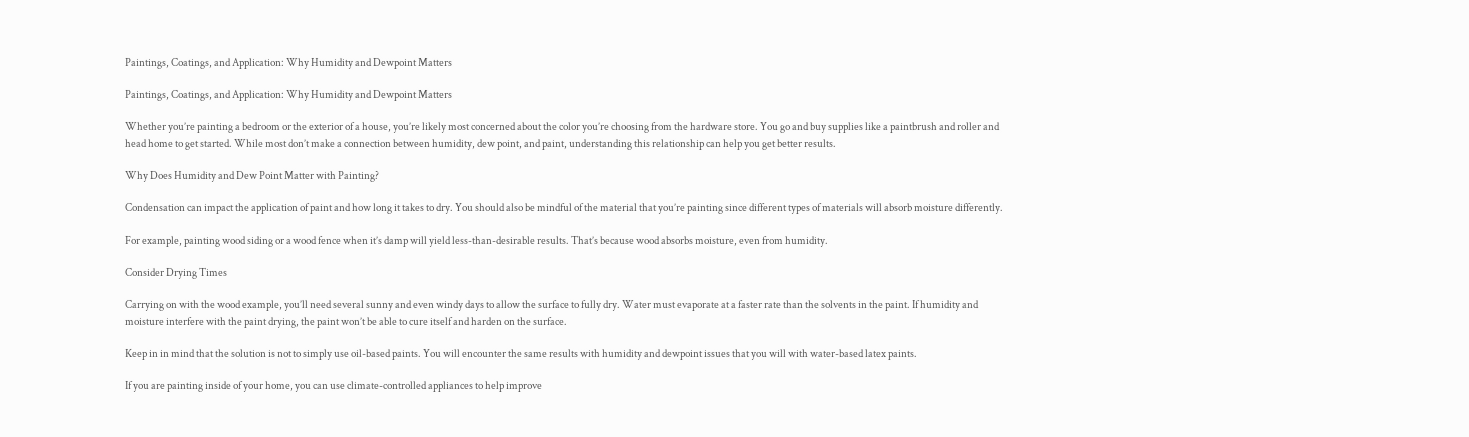Paintings, Coatings, and Application: Why Humidity and Dewpoint Matters

Paintings, Coatings, and Application: Why Humidity and Dewpoint Matters

Whether you’re painting a bedroom or the exterior of a house, you’re likely most concerned about the color you’re choosing from the hardware store. You go and buy supplies like a paintbrush and roller and head home to get started. While most don’t make a connection between humidity, dew point, and paint, understanding this relationship can help you get better results.

Why Does Humidity and Dew Point Matter with Painting?

Condensation can impact the application of paint and how long it takes to dry. You should also be mindful of the material that you’re painting since different types of materials will absorb moisture differently.

For example, painting wood siding or a wood fence when it’s damp will yield less-than-desirable results. That’s because wood absorbs moisture, even from humidity.

Consider Drying Times

Carrying on with the wood example, you’ll need several sunny and even windy days to allow the surface to fully dry. Water must evaporate at a faster rate than the solvents in the paint. If humidity and moisture interfere with the paint drying, the paint won’t be able to cure itself and harden on the surface.

Keep in in mind that the solution is not to simply use oil-based paints. You will encounter the same results with humidity and dewpoint issues that you will with water-based latex paints.

If you are painting inside of your home, you can use climate-controlled appliances to help improve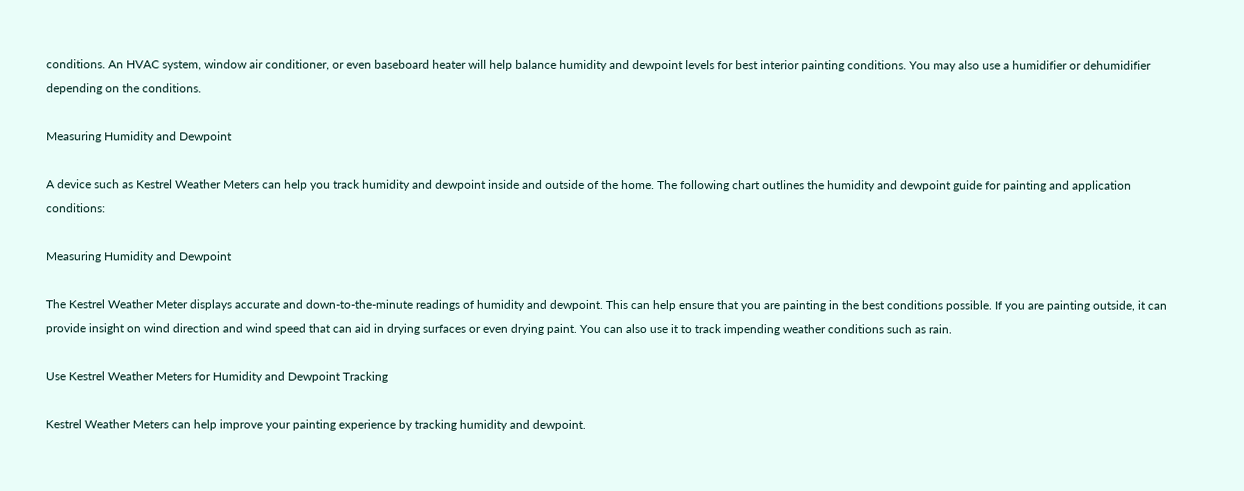conditions. An HVAC system, window air conditioner, or even baseboard heater will help balance humidity and dewpoint levels for best interior painting conditions. You may also use a humidifier or dehumidifier depending on the conditions.

Measuring Humidity and Dewpoint

A device such as Kestrel Weather Meters can help you track humidity and dewpoint inside and outside of the home. The following chart outlines the humidity and dewpoint guide for painting and application conditions:

Measuring Humidity and Dewpoint

The Kestrel Weather Meter displays accurate and down-to-the-minute readings of humidity and dewpoint. This can help ensure that you are painting in the best conditions possible. If you are painting outside, it can provide insight on wind direction and wind speed that can aid in drying surfaces or even drying paint. You can also use it to track impending weather conditions such as rain.

Use Kestrel Weather Meters for Humidity and Dewpoint Tracking

Kestrel Weather Meters can help improve your painting experience by tracking humidity and dewpoint.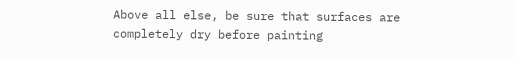Above all else, be sure that surfaces are completely dry before painting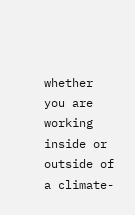whether you are working inside or outside of a climate-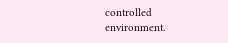controlled environment.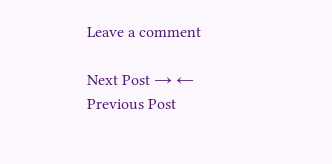Leave a comment

Next Post → ← Previous Post